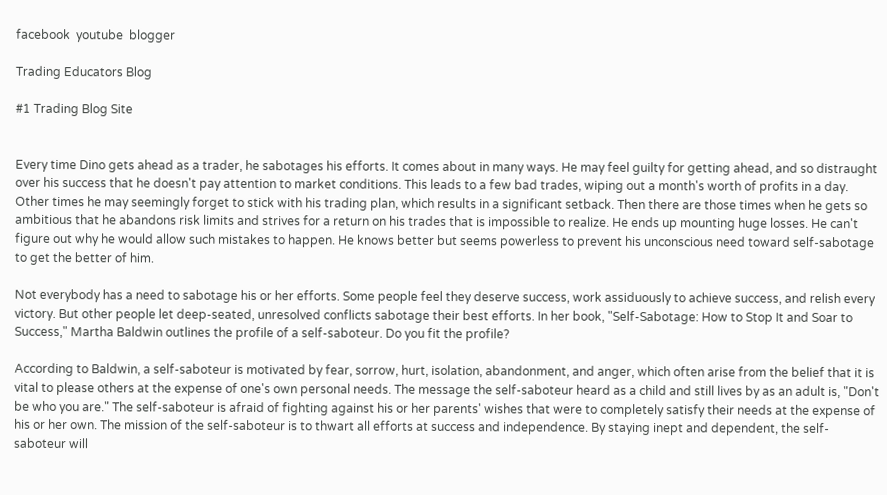facebook  youtube  blogger

Trading Educators Blog

#1 Trading Blog Site


Every time Dino gets ahead as a trader, he sabotages his efforts. It comes about in many ways. He may feel guilty for getting ahead, and so distraught over his success that he doesn't pay attention to market conditions. This leads to a few bad trades, wiping out a month's worth of profits in a day. Other times he may seemingly forget to stick with his trading plan, which results in a significant setback. Then there are those times when he gets so ambitious that he abandons risk limits and strives for a return on his trades that is impossible to realize. He ends up mounting huge losses. He can't figure out why he would allow such mistakes to happen. He knows better but seems powerless to prevent his unconscious need toward self-sabotage to get the better of him.

Not everybody has a need to sabotage his or her efforts. Some people feel they deserve success, work assiduously to achieve success, and relish every victory. But other people let deep-seated, unresolved conflicts sabotage their best efforts. In her book, "Self-Sabotage: How to Stop It and Soar to Success," Martha Baldwin outlines the profile of a self-saboteur. Do you fit the profile?

According to Baldwin, a self-saboteur is motivated by fear, sorrow, hurt, isolation, abandonment, and anger, which often arise from the belief that it is vital to please others at the expense of one's own personal needs. The message the self-saboteur heard as a child and still lives by as an adult is, "Don't be who you are." The self-saboteur is afraid of fighting against his or her parents' wishes that were to completely satisfy their needs at the expense of his or her own. The mission of the self-saboteur is to thwart all efforts at success and independence. By staying inept and dependent, the self-saboteur will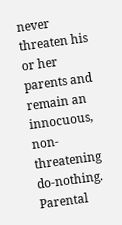never threaten his or her parents and remain an innocuous, non-threatening do-nothing. Parental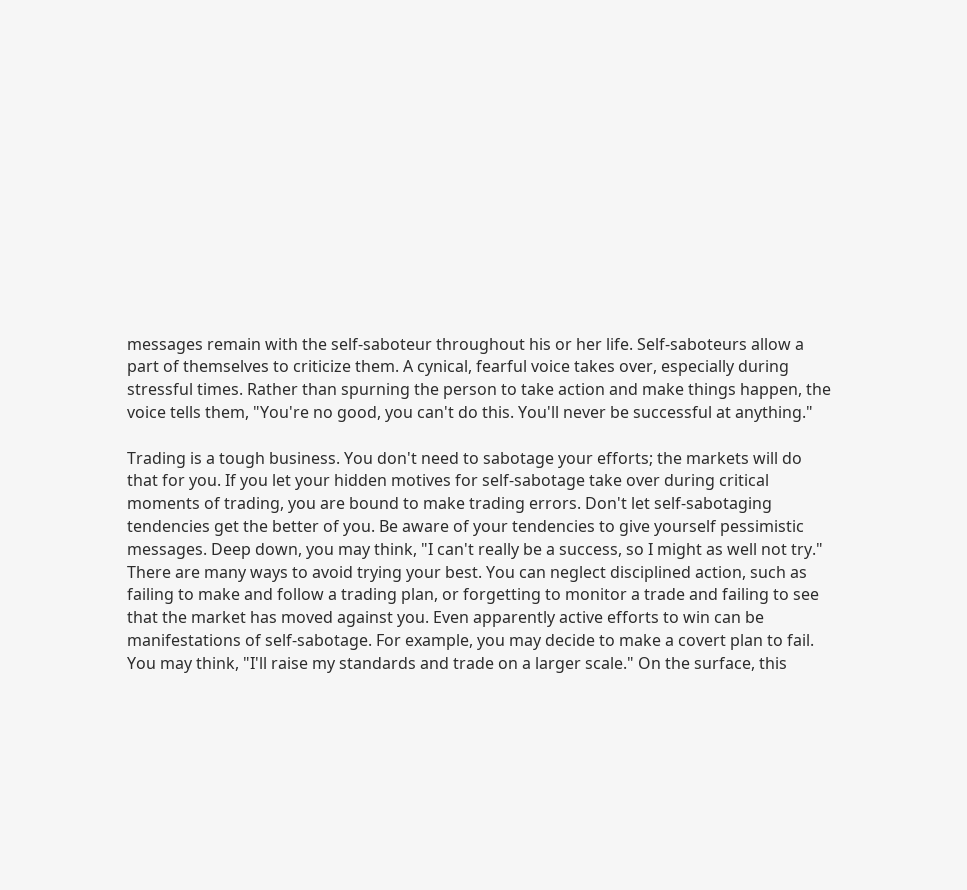messages remain with the self-saboteur throughout his or her life. Self-saboteurs allow a part of themselves to criticize them. A cynical, fearful voice takes over, especially during stressful times. Rather than spurning the person to take action and make things happen, the voice tells them, "You're no good, you can't do this. You'll never be successful at anything."

Trading is a tough business. You don't need to sabotage your efforts; the markets will do that for you. If you let your hidden motives for self-sabotage take over during critical moments of trading, you are bound to make trading errors. Don't let self-sabotaging tendencies get the better of you. Be aware of your tendencies to give yourself pessimistic messages. Deep down, you may think, "I can't really be a success, so I might as well not try." There are many ways to avoid trying your best. You can neglect disciplined action, such as failing to make and follow a trading plan, or forgetting to monitor a trade and failing to see that the market has moved against you. Even apparently active efforts to win can be manifestations of self-sabotage. For example, you may decide to make a covert plan to fail. You may think, "I'll raise my standards and trade on a larger scale." On the surface, this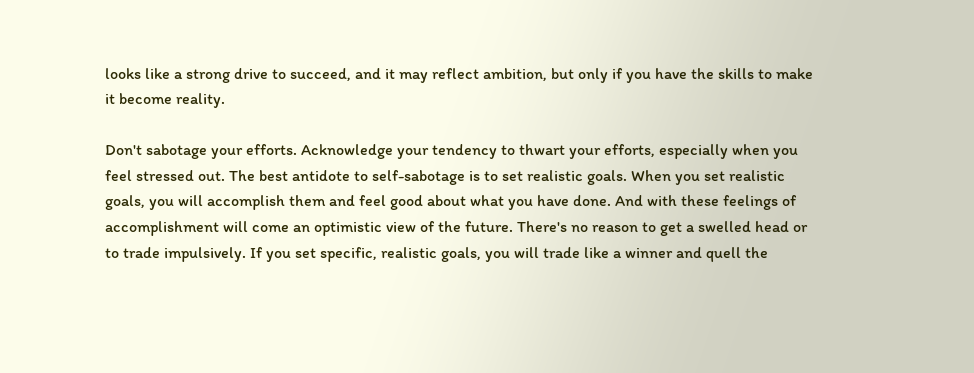looks like a strong drive to succeed, and it may reflect ambition, but only if you have the skills to make it become reality.

Don't sabotage your efforts. Acknowledge your tendency to thwart your efforts, especially when you feel stressed out. The best antidote to self-sabotage is to set realistic goals. When you set realistic goals, you will accomplish them and feel good about what you have done. And with these feelings of accomplishment will come an optimistic view of the future. There's no reason to get a swelled head or to trade impulsively. If you set specific, realistic goals, you will trade like a winner and quell the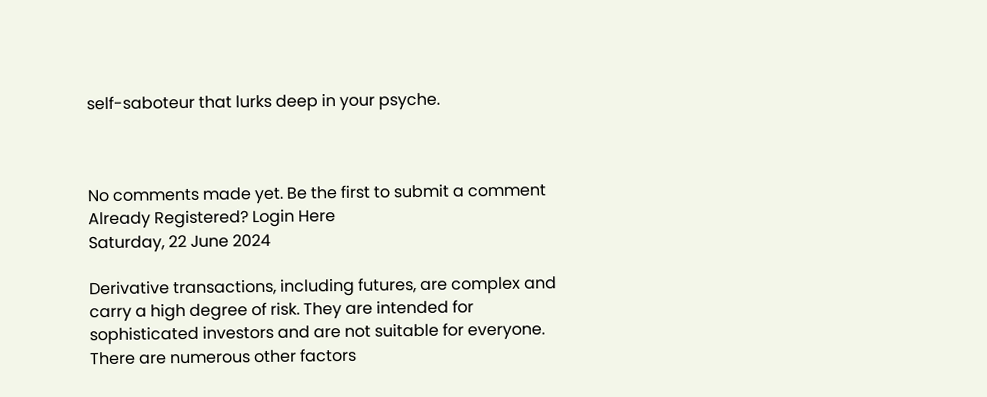self-saboteur that lurks deep in your psyche.



No comments made yet. Be the first to submit a comment
Already Registered? Login Here
Saturday, 22 June 2024

Derivative transactions, including futures, are complex and carry a high degree of risk. They are intended for sophisticated investors and are not suitable for everyone. There are numerous other factors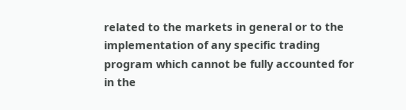related to the markets in general or to the implementation of any specific trading program which cannot be fully accounted for in the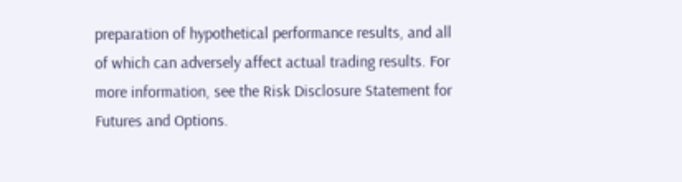preparation of hypothetical performance results, and all of which can adversely affect actual trading results. For more information, see the Risk Disclosure Statement for Futures and Options.